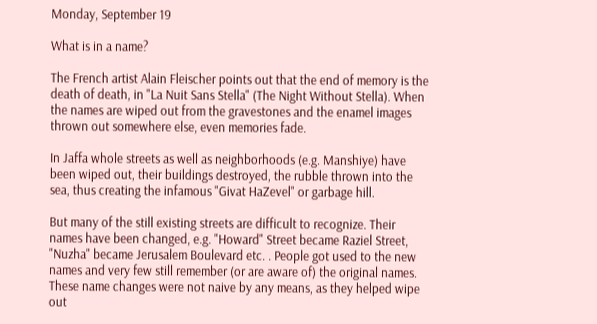Monday, September 19

What is in a name?

The French artist Alain Fleischer points out that the end of memory is the death of death, in "La Nuit Sans Stella" (The Night Without Stella). When the names are wiped out from the gravestones and the enamel images thrown out somewhere else, even memories fade.

In Jaffa whole streets as well as neighborhoods (e.g. Manshiye) have been wiped out, their buildings destroyed, the rubble thrown into the sea, thus creating the infamous "Givat HaZevel" or garbage hill.

But many of the still existing streets are difficult to recognize. Their names have been changed, e.g. "Howard" Street became Raziel Street, "Nuzha" became Jerusalem Boulevard etc. . People got used to the new names and very few still remember (or are aware of) the original names.
These name changes were not naive by any means, as they helped wipe out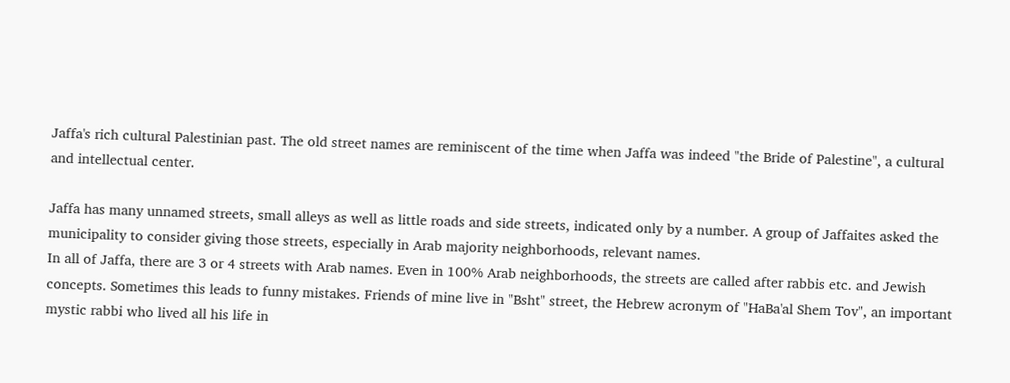Jaffa's rich cultural Palestinian past. The old street names are reminiscent of the time when Jaffa was indeed "the Bride of Palestine", a cultural and intellectual center.

Jaffa has many unnamed streets, small alleys as well as little roads and side streets, indicated only by a number. A group of Jaffaites asked the municipality to consider giving those streets, especially in Arab majority neighborhoods, relevant names.
In all of Jaffa, there are 3 or 4 streets with Arab names. Even in 100% Arab neighborhoods, the streets are called after rabbis etc. and Jewish concepts. Sometimes this leads to funny mistakes. Friends of mine live in "Bsht" street, the Hebrew acronym of "HaBa'al Shem Tov", an important mystic rabbi who lived all his life in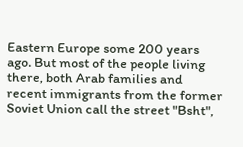Eastern Europe some 200 years ago. But most of the people living there, both Arab families and recent immigrants from the former Soviet Union call the street "Bsht",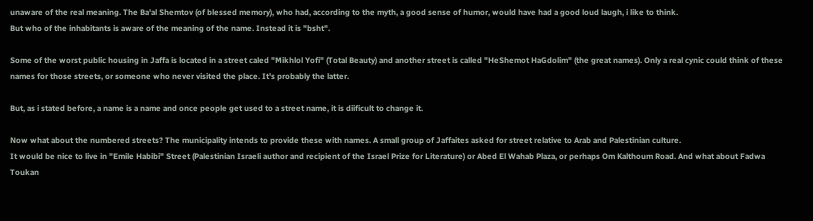unaware of the real meaning. The Ba'al Shemtov (of blessed memory), who had, according to the myth, a good sense of humor, would have had a good loud laugh, i like to think.
But who of the inhabitants is aware of the meaning of the name. Instead it is "bsht".

Some of the worst public housing in Jaffa is located in a street caled "Mikhlol Yofi" (Total Beauty) and another street is called "HeShemot HaGdolim" (the great names). Only a real cynic could think of these names for those streets, or someone who never visited the place. It's probably the latter.

But, as i stated before, a name is a name and once people get used to a street name, it is diificult to change it.

Now what about the numbered streets? The municipality intends to provide these with names. A small group of Jaffaites asked for street relative to Arab and Palestinian culture.
It would be nice to live in "Emile Habibi" Street (Palestinian Israeli author and recipient of the Israel Prize for Literature) or Abed El Wahab Plaza, or perhaps Om Kalthoum Road. And what about Fadwa Toukan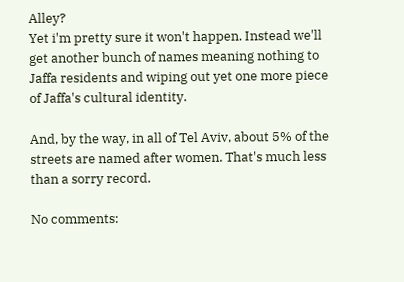Alley?
Yet i'm pretty sure it won't happen. Instead we'll get another bunch of names meaning nothing to Jaffa residents and wiping out yet one more piece of Jaffa's cultural identity.

And, by the way, in all of Tel Aviv, about 5% of the streets are named after women. That's much less than a sorry record.

No comments: